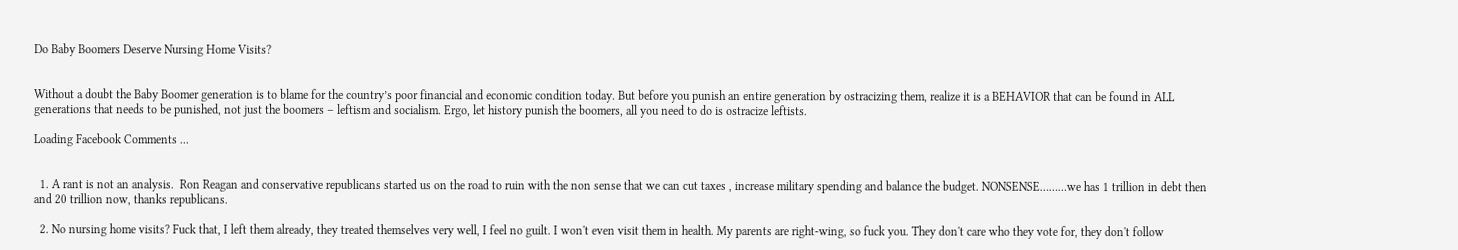Do Baby Boomers Deserve Nursing Home Visits?


Without a doubt the Baby Boomer generation is to blame for the country’s poor financial and economic condition today. But before you punish an entire generation by ostracizing them, realize it is a BEHAVIOR that can be found in ALL generations that needs to be punished, not just the boomers – leftism and socialism. Ergo, let history punish the boomers, all you need to do is ostracize leftists.

Loading Facebook Comments ...


  1. A rant is not an analysis.  Ron Reagan and conservative republicans started us on the road to ruin with the non sense that we can cut taxes , increase military spending and balance the budget. NONSENSE………we has 1 trillion in debt then and 20 trillion now, thanks republicans.

  2. No nursing home visits? Fuck that, I left them already, they treated themselves very well, I feel no guilt. I won't even visit them in health. My parents are right-wing, so fuck you. They don't care who they vote for, they don't follow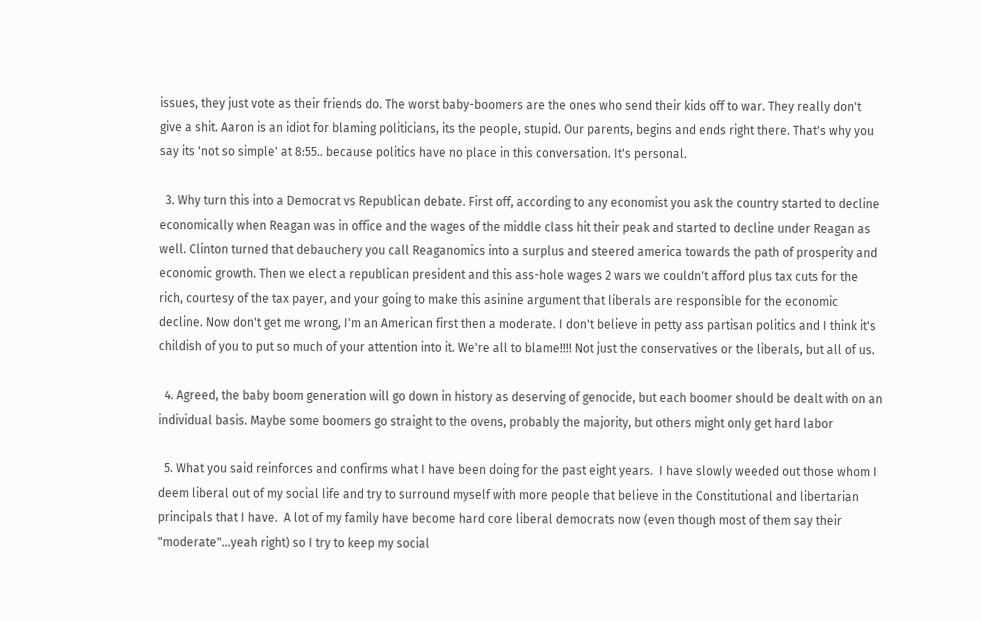issues, they just vote as their friends do. The worst baby-boomers are the ones who send their kids off to war. They really don't give a shit. Aaron is an idiot for blaming politicians, its the people, stupid. Our parents, begins and ends right there. That's why you say its 'not so simple' at 8:55.. because politics have no place in this conversation. It's personal.

  3. Why turn this into a Democrat vs Republican debate. First off, according to any economist you ask the country started to decline economically when Reagan was in office and the wages of the middle class hit their peak and started to decline under Reagan as well. Clinton turned that debauchery you call Reaganomics into a surplus and steered america towards the path of prosperity and economic growth. Then we elect a republican president and this ass-hole wages 2 wars we couldn't afford plus tax cuts for the rich, courtesy of the tax payer, and your going to make this asinine argument that liberals are responsible for the economic decline. Now don't get me wrong, I'm an American first then a moderate. I don't believe in petty ass partisan politics and I think it's childish of you to put so much of your attention into it. We're all to blame!!!! Not just the conservatives or the liberals, but all of us.

  4. Agreed, the baby boom generation will go down in history as deserving of genocide, but each boomer should be dealt with on an individual basis. Maybe some boomers go straight to the ovens, probably the majority, but others might only get hard labor

  5. What you said reinforces and confirms what I have been doing for the past eight years.  I have slowly weeded out those whom I deem liberal out of my social life and try to surround myself with more people that believe in the Constitutional and libertarian principals that I have.  A lot of my family have become hard core liberal democrats now (even though most of them say their "moderate"…yeah right) so I try to keep my social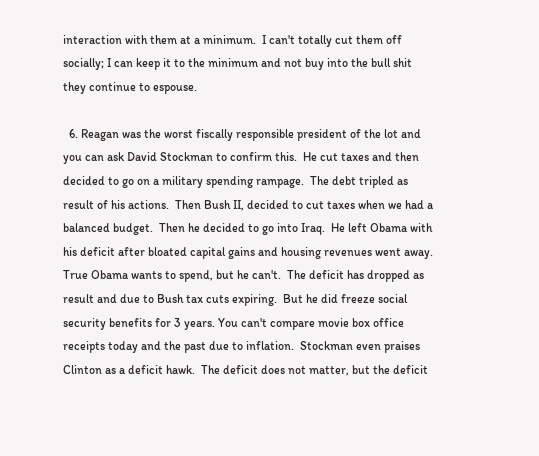interaction with them at a minimum.  I can't totally cut them off socially; I can keep it to the minimum and not buy into the bull shit they continue to espouse.

  6. Reagan was the worst fiscally responsible president of the lot and you can ask David Stockman to confirm this.  He cut taxes and then decided to go on a military spending rampage.  The debt tripled as result of his actions.  Then Bush II, decided to cut taxes when we had a balanced budget.  Then he decided to go into Iraq.  He left Obama with his deficit after bloated capital gains and housing revenues went away.  True Obama wants to spend, but he can't.  The deficit has dropped as result and due to Bush tax cuts expiring.  But he did freeze social security benefits for 3 years. You can't compare movie box office receipts today and the past due to inflation.  Stockman even praises Clinton as a deficit hawk.  The deficit does not matter, but the deficit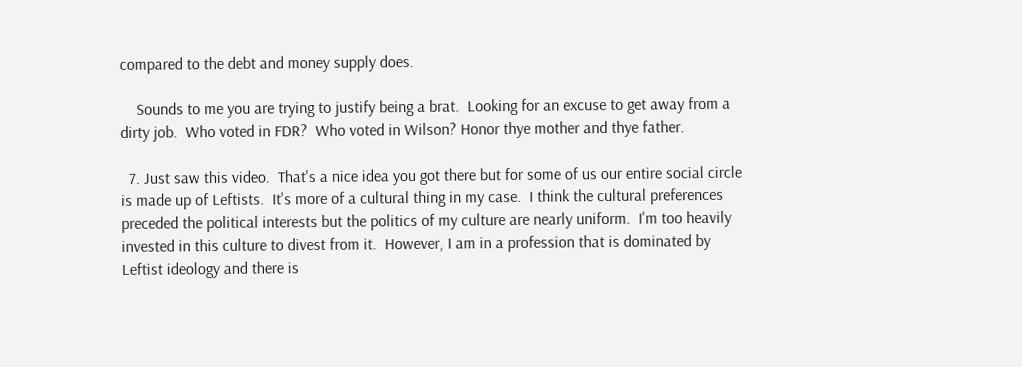compared to the debt and money supply does.

    Sounds to me you are trying to justify being a brat.  Looking for an excuse to get away from a dirty job.  Who voted in FDR?  Who voted in Wilson? Honor thye mother and thye father.

  7. Just saw this video.  That's a nice idea you got there but for some of us our entire social circle is made up of Leftists.  It's more of a cultural thing in my case.  I think the cultural preferences preceded the political interests but the politics of my culture are nearly uniform.  I'm too heavily invested in this culture to divest from it.  However, I am in a profession that is dominated by Leftist ideology and there is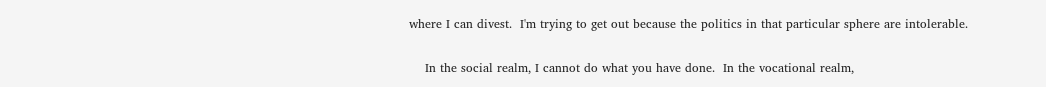where I can divest.  I'm trying to get out because the politics in that particular sphere are intolerable.

    In the social realm, I cannot do what you have done.  In the vocational realm,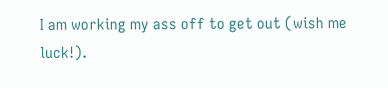I am working my ass off to get out (wish me luck!).